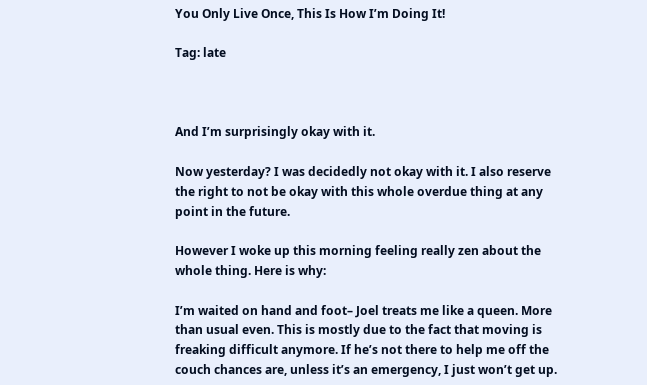You Only Live Once, This Is How I’m Doing It!

Tag: late



And I’m surprisingly okay with it.

Now yesterday? I was decidedly not okay with it. I also reserve the right to not be okay with this whole overdue thing at any point in the future.

However I woke up this morning feeling really zen about the whole thing. Here is why:

I’m waited on hand and foot– Joel treats me like a queen. More than usual even. This is mostly due to the fact that moving is freaking difficult anymore. If he’s not there to help me off the couch chances are, unless it’s an emergency, I just won’t get up.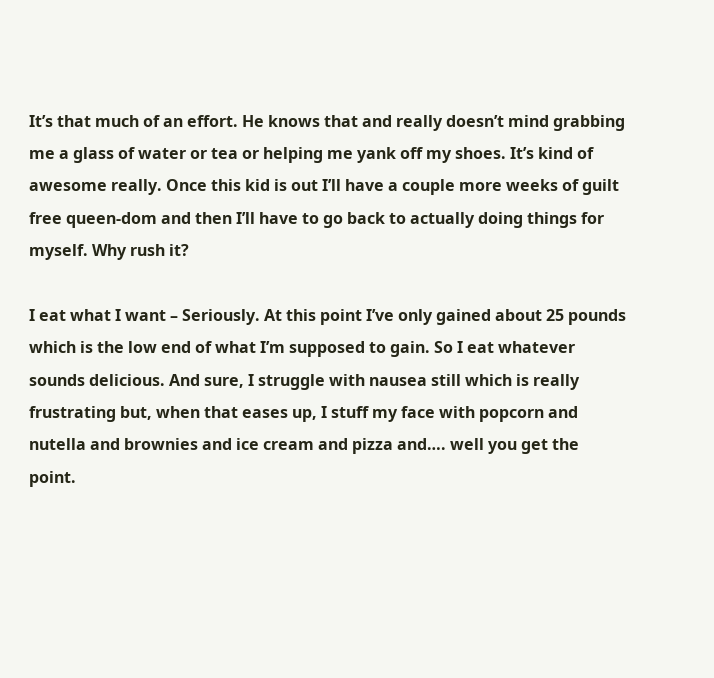It’s that much of an effort. He knows that and really doesn’t mind grabbing me a glass of water or tea or helping me yank off my shoes. It’s kind of awesome really. Once this kid is out I’ll have a couple more weeks of guilt free queen-dom and then I’ll have to go back to actually doing things for myself. Why rush it?

I eat what I want – Seriously. At this point I’ve only gained about 25 pounds which is the low end of what I’m supposed to gain. So I eat whatever sounds delicious. And sure, I struggle with nausea still which is really frustrating but, when that eases up, I stuff my face with popcorn and nutella and brownies and ice cream and pizza and…. well you get the point.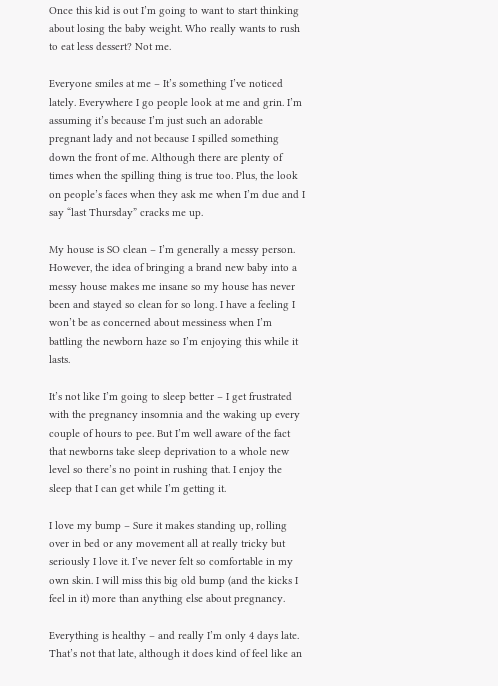Once this kid is out I’m going to want to start thinking about losing the baby weight. Who really wants to rush to eat less dessert? Not me.

Everyone smiles at me – It’s something I’ve noticed lately. Everywhere I go people look at me and grin. I’m assuming it’s because I’m just such an adorable pregnant lady and not because I spilled something down the front of me. Although there are plenty of times when the spilling thing is true too. Plus, the look on people’s faces when they ask me when I’m due and I say “last Thursday” cracks me up.

My house is SO clean – I’m generally a messy person. However, the idea of bringing a brand new baby into a messy house makes me insane so my house has never been and stayed so clean for so long. I have a feeling I won’t be as concerned about messiness when I’m battling the newborn haze so I’m enjoying this while it lasts.

It’s not like I’m going to sleep better – I get frustrated with the pregnancy insomnia and the waking up every couple of hours to pee. But I’m well aware of the fact that newborns take sleep deprivation to a whole new level so there’s no point in rushing that. I enjoy the sleep that I can get while I’m getting it.

I love my bump – Sure it makes standing up, rolling over in bed or any movement all at really tricky but seriously I love it. I’ve never felt so comfortable in my own skin. I will miss this big old bump (and the kicks I feel in it) more than anything else about pregnancy.

Everything is healthy – and really I’m only 4 days late. That’s not that late, although it does kind of feel like an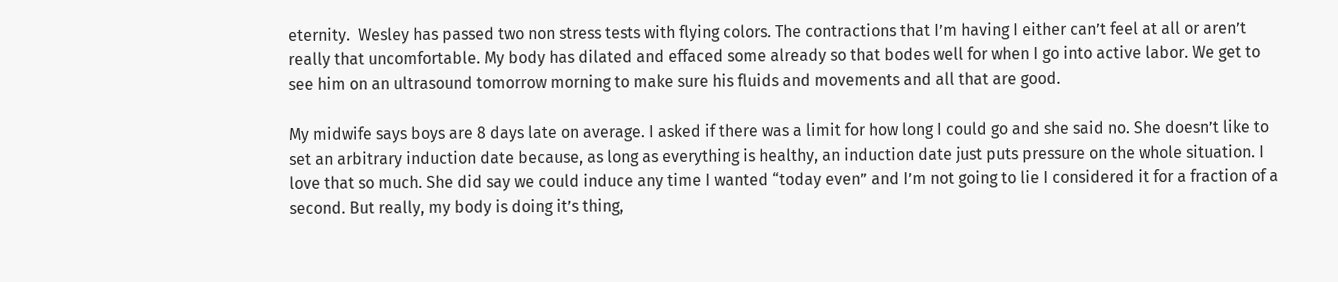eternity.  Wesley has passed two non stress tests with flying colors. The contractions that I’m having I either can’t feel at all or aren’t really that uncomfortable. My body has dilated and effaced some already so that bodes well for when I go into active labor. We get to see him on an ultrasound tomorrow morning to make sure his fluids and movements and all that are good.

My midwife says boys are 8 days late on average. I asked if there was a limit for how long I could go and she said no. She doesn’t like to set an arbitrary induction date because, as long as everything is healthy, an induction date just puts pressure on the whole situation. I love that so much. She did say we could induce any time I wanted “today even” and I’m not going to lie I considered it for a fraction of a second. But really, my body is doing it’s thing,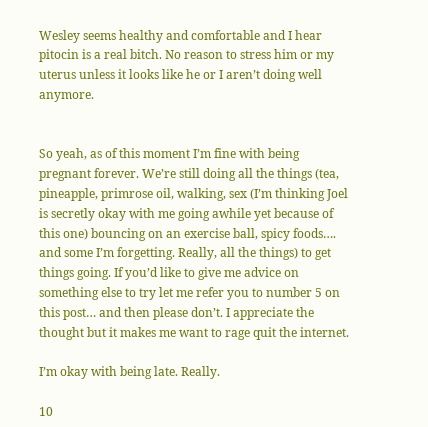Wesley seems healthy and comfortable and I hear pitocin is a real bitch. No reason to stress him or my uterus unless it looks like he or I aren’t doing well anymore.


So yeah, as of this moment I’m fine with being pregnant forever. We’re still doing all the things (tea, pineapple, primrose oil, walking, sex (I’m thinking Joel is secretly okay with me going awhile yet because of this one) bouncing on an exercise ball, spicy foods…. and some I’m forgetting. Really, all the things) to get things going. If you’d like to give me advice on something else to try let me refer you to number 5 on this post… and then please don’t. I appreciate the thought but it makes me want to rage quit the internet.

I’m okay with being late. Really.

10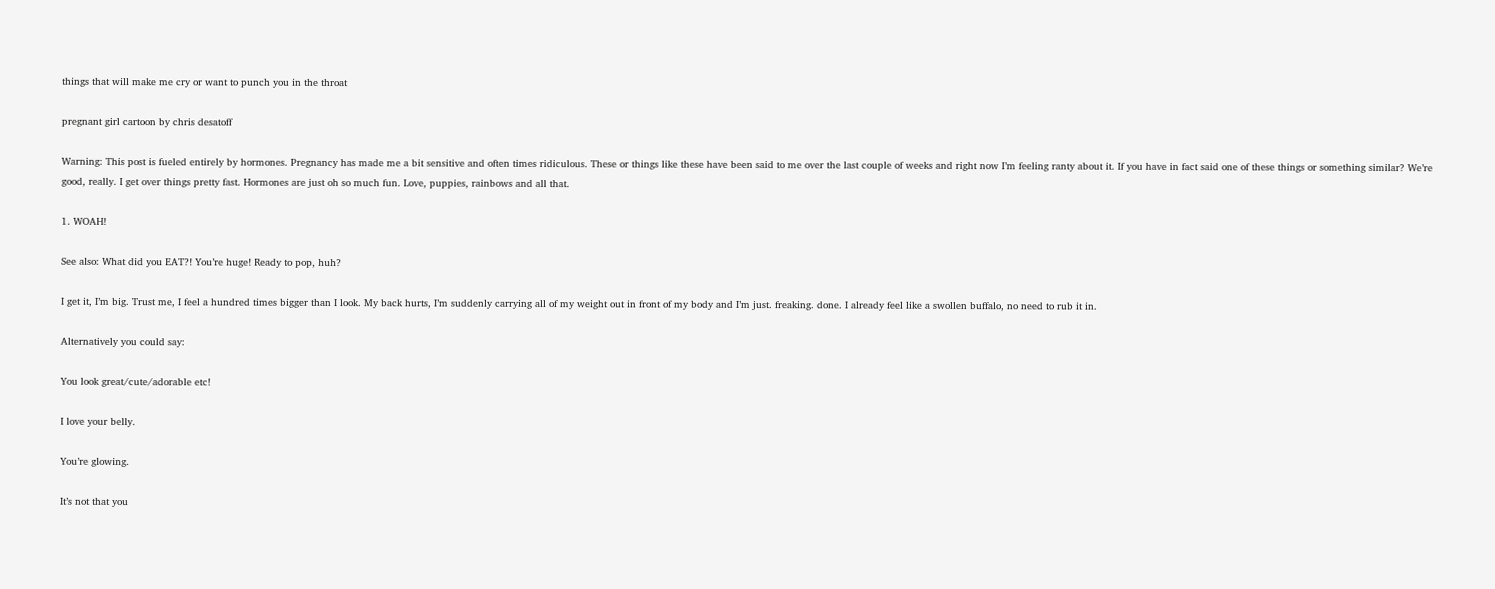things that will make me cry or want to punch you in the throat

pregnant girl cartoon by chris desatoff

Warning: This post is fueled entirely by hormones. Pregnancy has made me a bit sensitive and often times ridiculous. These or things like these have been said to me over the last couple of weeks and right now I’m feeling ranty about it. If you have in fact said one of these things or something similar? We’re good, really. I get over things pretty fast. Hormones are just oh so much fun. Love, puppies, rainbows and all that.

1. WOAH!

See also: What did you EAT?! You’re huge! Ready to pop, huh?

I get it, I’m big. Trust me, I feel a hundred times bigger than I look. My back hurts, I’m suddenly carrying all of my weight out in front of my body and I’m just. freaking. done. I already feel like a swollen buffalo, no need to rub it in.

Alternatively you could say:

You look great/cute/adorable etc!

I love your belly.

You’re glowing.

It’s not that you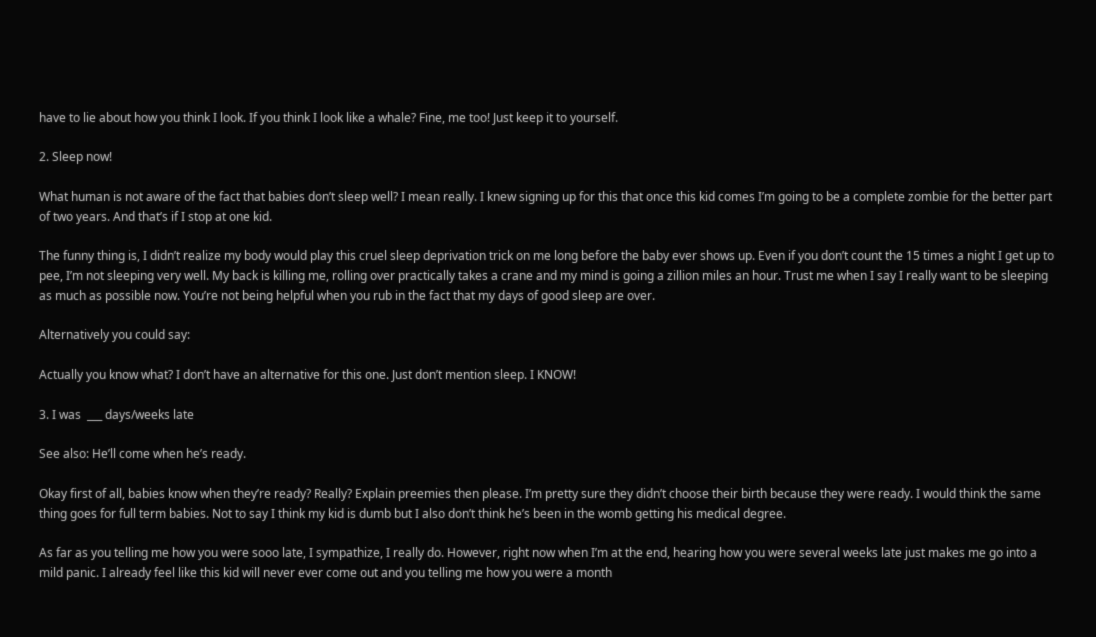have to lie about how you think I look. If you think I look like a whale? Fine, me too! Just keep it to yourself.

2. Sleep now!

What human is not aware of the fact that babies don’t sleep well? I mean really. I knew signing up for this that once this kid comes I’m going to be a complete zombie for the better part of two years. And that’s if I stop at one kid.

The funny thing is, I didn’t realize my body would play this cruel sleep deprivation trick on me long before the baby ever shows up. Even if you don’t count the 15 times a night I get up to pee, I’m not sleeping very well. My back is killing me, rolling over practically takes a crane and my mind is going a zillion miles an hour. Trust me when I say I really want to be sleeping as much as possible now. You’re not being helpful when you rub in the fact that my days of good sleep are over.

Alternatively you could say:

Actually you know what? I don’t have an alternative for this one. Just don’t mention sleep. I KNOW!

3. I was  ___ days/weeks late

See also: He’ll come when he’s ready.

Okay first of all, babies know when they’re ready? Really? Explain preemies then please. I’m pretty sure they didn’t choose their birth because they were ready. I would think the same thing goes for full term babies. Not to say I think my kid is dumb but I also don’t think he’s been in the womb getting his medical degree.

As far as you telling me how you were sooo late, I sympathize, I really do. However, right now when I’m at the end, hearing how you were several weeks late just makes me go into a mild panic. I already feel like this kid will never ever come out and you telling me how you were a month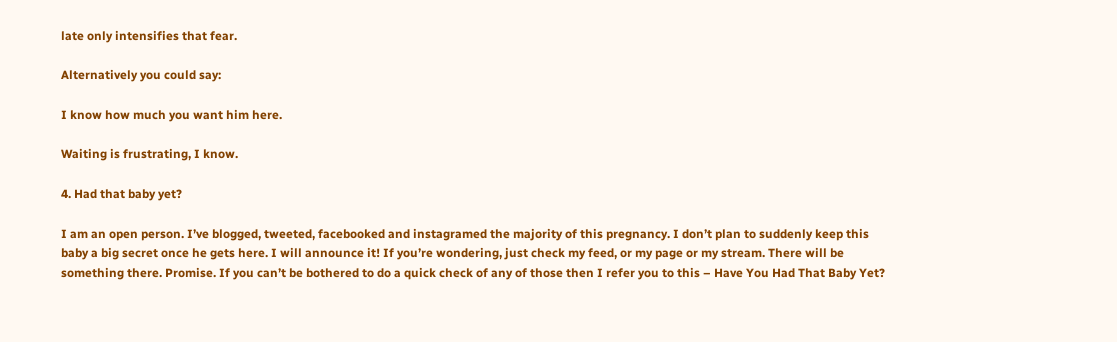late only intensifies that fear.

Alternatively you could say:

I know how much you want him here.

Waiting is frustrating, I know.

4. Had that baby yet?

I am an open person. I’ve blogged, tweeted, facebooked and instagramed the majority of this pregnancy. I don’t plan to suddenly keep this baby a big secret once he gets here. I will announce it! If you’re wondering, just check my feed, or my page or my stream. There will be something there. Promise. If you can’t be bothered to do a quick check of any of those then I refer you to this – Have You Had That Baby Yet?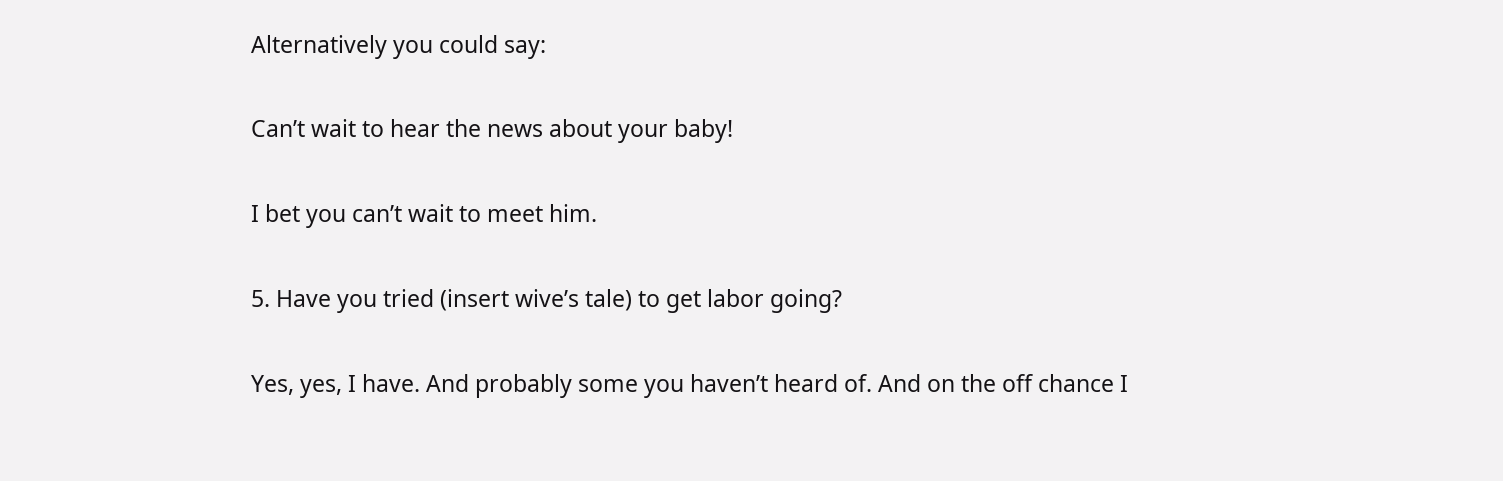Alternatively you could say:

Can’t wait to hear the news about your baby!

I bet you can’t wait to meet him.

5. Have you tried (insert wive’s tale) to get labor going?

Yes, yes, I have. And probably some you haven’t heard of. And on the off chance I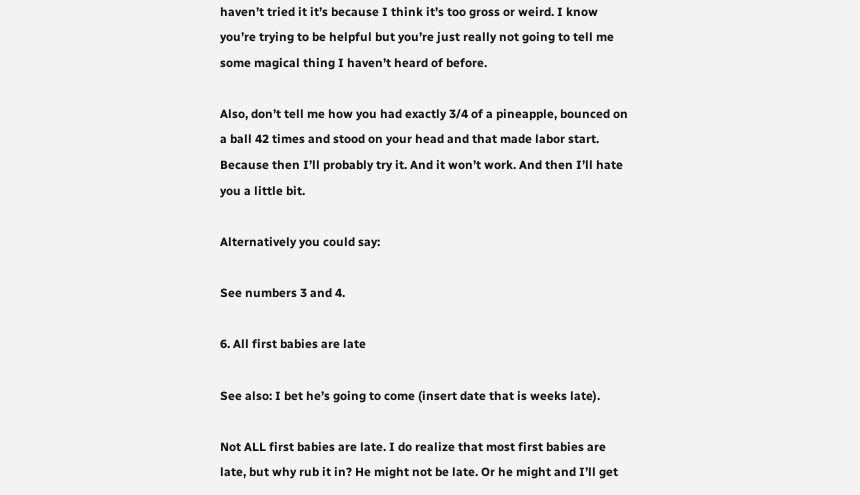haven’t tried it it’s because I think it’s too gross or weird. I know you’re trying to be helpful but you’re just really not going to tell me some magical thing I haven’t heard of before.

Also, don’t tell me how you had exactly 3/4 of a pineapple, bounced on a ball 42 times and stood on your head and that made labor start. Because then I’ll probably try it. And it won’t work. And then I’ll hate you a little bit.

Alternatively you could say:

See numbers 3 and 4.

6. All first babies are late

See also: I bet he’s going to come (insert date that is weeks late).

Not ALL first babies are late. I do realize that most first babies are late, but why rub it in? He might not be late. Or he might and I’ll get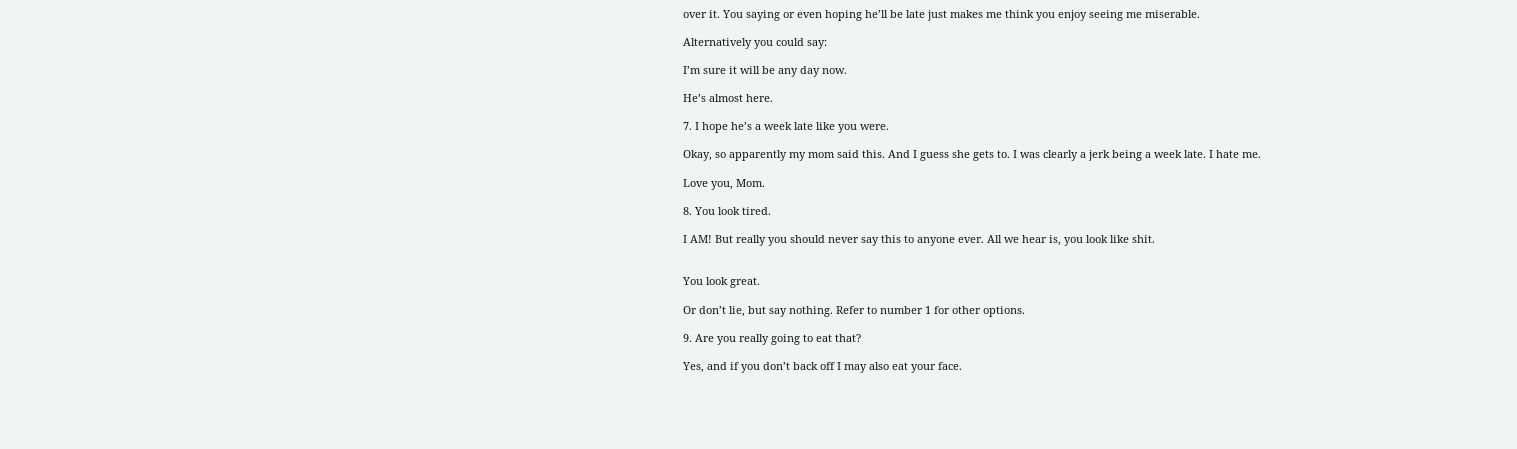over it. You saying or even hoping he’ll be late just makes me think you enjoy seeing me miserable.

Alternatively you could say:

I’m sure it will be any day now.

He’s almost here.

7. I hope he’s a week late like you were.

Okay, so apparently my mom said this. And I guess she gets to. I was clearly a jerk being a week late. I hate me.

Love you, Mom.

8. You look tired.

I AM! But really you should never say this to anyone ever. All we hear is, you look like shit.


You look great.

Or don’t lie, but say nothing. Refer to number 1 for other options.

9. Are you really going to eat that?

Yes, and if you don’t back off I may also eat your face.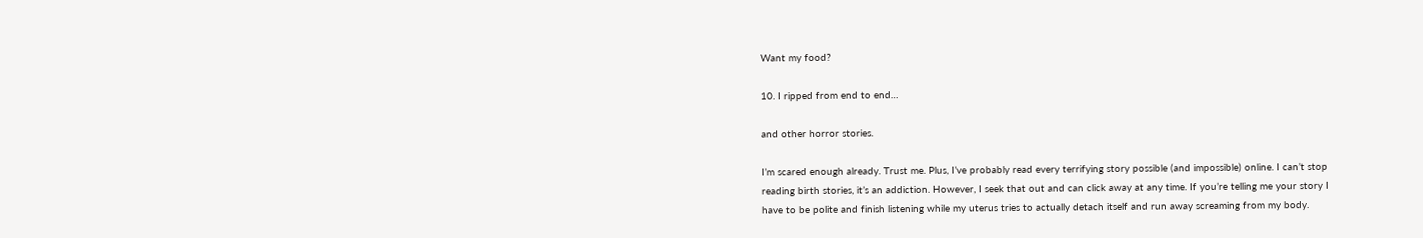Want my food?

10. I ripped from end to end…

and other horror stories.

I’m scared enough already. Trust me. Plus, I’ve probably read every terrifying story possible (and impossible) online. I can’t stop reading birth stories, it’s an addiction. However, I seek that out and can click away at any time. If you’re telling me your story I have to be polite and finish listening while my uterus tries to actually detach itself and run away screaming from my body.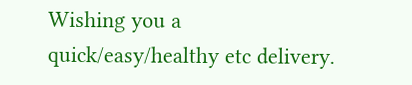Wishing you a quick/easy/healthy etc delivery.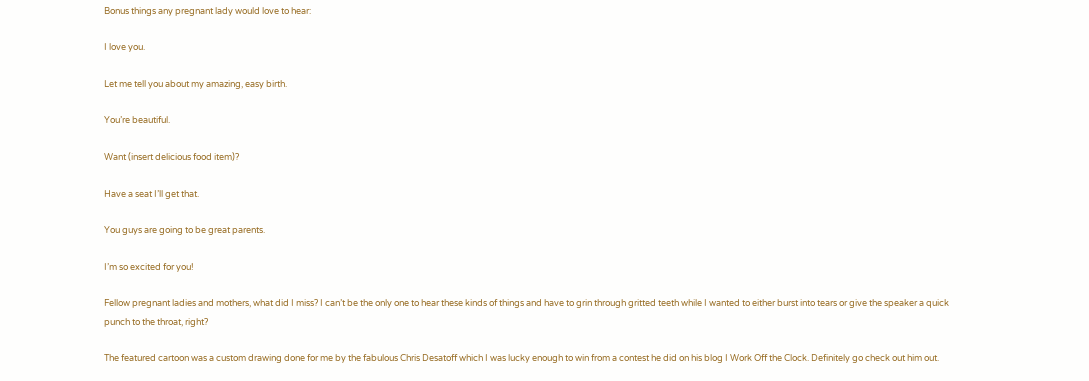Bonus things any pregnant lady would love to hear:

I love you.

Let me tell you about my amazing, easy birth.

You’re beautiful.

Want (insert delicious food item)?

Have a seat I’ll get that.

You guys are going to be great parents.

I’m so excited for you!

Fellow pregnant ladies and mothers, what did I miss? I can’t be the only one to hear these kinds of things and have to grin through gritted teeth while I wanted to either burst into tears or give the speaker a quick punch to the throat, right?

The featured cartoon was a custom drawing done for me by the fabulous Chris Desatoff which I was lucky enough to win from a contest he did on his blog I Work Off the Clock. Definitely go check out him out.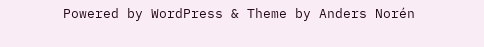Powered by WordPress & Theme by Anders Norén